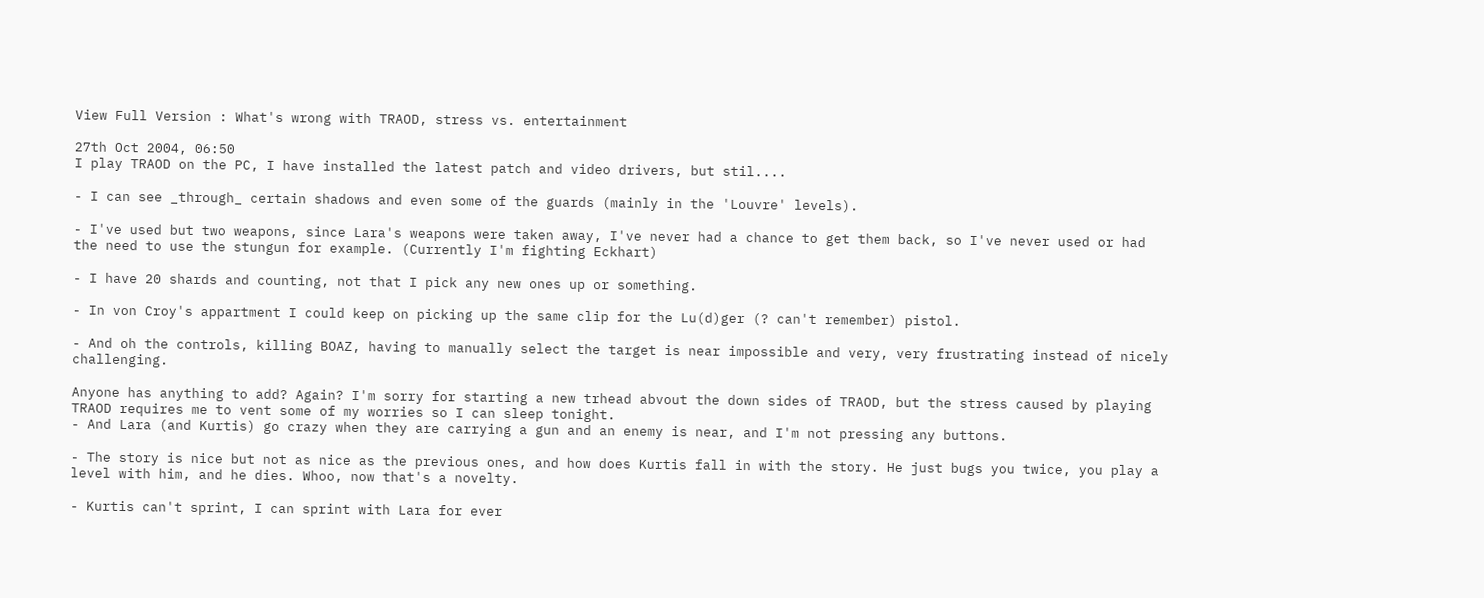View Full Version : What's wrong with TRAOD, stress vs. entertainment

27th Oct 2004, 06:50
I play TRAOD on the PC, I have installed the latest patch and video drivers, but stil....

- I can see _through_ certain shadows and even some of the guards (mainly in the 'Louvre' levels).

- I've used but two weapons, since Lara's weapons were taken away, I've never had a chance to get them back, so I've never used or had the need to use the stungun for example. (Currently I'm fighting Eckhart)

- I have 20 shards and counting, not that I pick any new ones up or something.

- In von Croy's appartment I could keep on picking up the same clip for the Lu(d)ger (? can't remember) pistol.

- And oh the controls, killing BOAZ, having to manually select the target is near impossible and very, very frustrating instead of nicely challenging.

Anyone has anything to add? Again? I'm sorry for starting a new trhead abvout the down sides of TRAOD, but the stress caused by playing TRAOD requires me to vent some of my worries so I can sleep tonight.
- And Lara (and Kurtis) go crazy when they are carrying a gun and an enemy is near, and I'm not pressing any buttons.

- The story is nice but not as nice as the previous ones, and how does Kurtis fall in with the story. He just bugs you twice, you play a level with him, and he dies. Whoo, now that's a novelty.

- Kurtis can't sprint, I can sprint with Lara for ever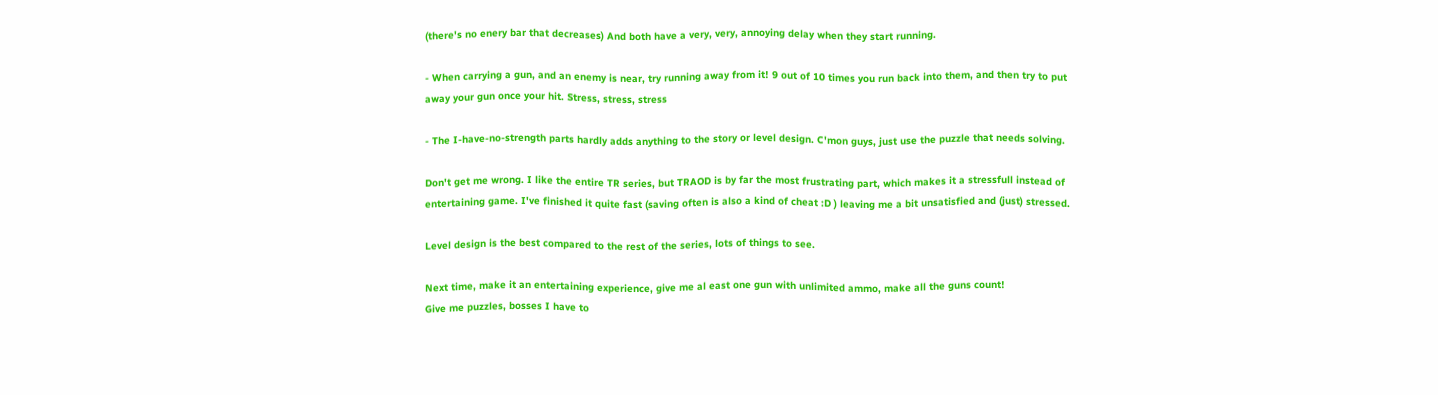(there's no enery bar that decreases) And both have a very, very, annoying delay when they start running.

- When carrying a gun, and an enemy is near, try running away from it! 9 out of 10 times you run back into them, and then try to put away your gun once your hit. Stress, stress, stress

- The I-have-no-strength parts hardly adds anything to the story or level design. C'mon guys, just use the puzzle that needs solving.

Don't get me wrong. I like the entire TR series, but TRAOD is by far the most frustrating part, which makes it a stressfull instead of entertaining game. I've finished it quite fast (saving often is also a kind of cheat :D ) leaving me a bit unsatisfied and (just) stressed.

Level design is the best compared to the rest of the series, lots of things to see.

Next time, make it an entertaining experience, give me al east one gun with unlimited ammo, make all the guns count!
Give me puzzles, bosses I have to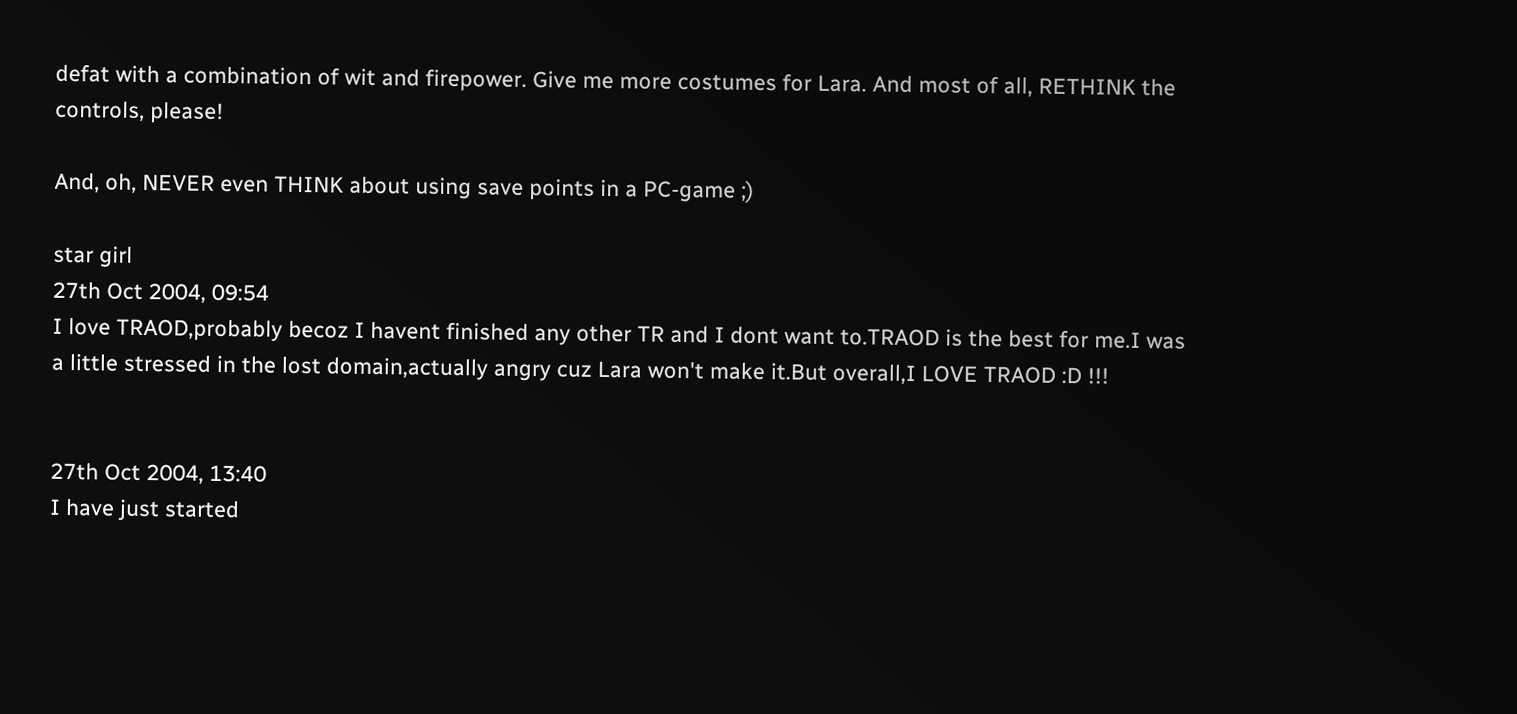defat with a combination of wit and firepower. Give me more costumes for Lara. And most of all, RETHINK the controls, please!

And, oh, NEVER even THINK about using save points in a PC-game ;)

star girl
27th Oct 2004, 09:54
I love TRAOD,probably becoz I havent finished any other TR and I dont want to.TRAOD is the best for me.I was a little stressed in the lost domain,actually angry cuz Lara won't make it.But overall,I LOVE TRAOD :D !!!


27th Oct 2004, 13:40
I have just started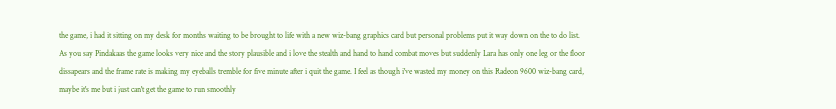the game, i had it sitting on my desk for months waiting to be brought to life with a new wiz-bang graphics card but personal problems put it way down on the to do list. As you say Pindakaas the game looks very nice and the story plausible and i love the stealth and hand to hand combat moves but suddenly Lara has only one leg or the floor dissapears and the frame rate is making my eyeballs tremble for five minute after i quit the game. I feel as though i've wasted my money on this Radeon 9600 wiz-bang card, maybe it's me but i just can't get the game to run smoothly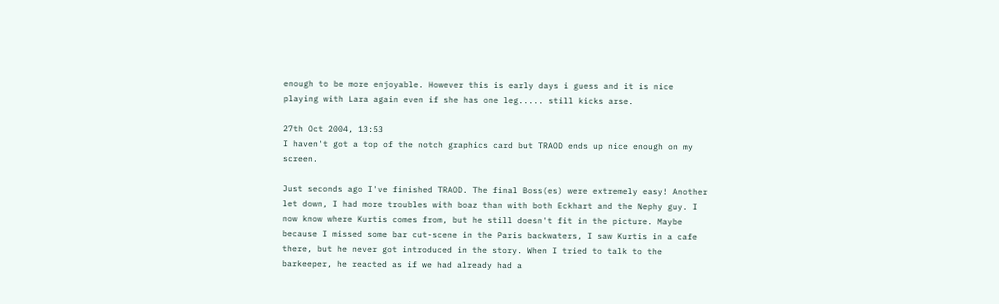enough to be more enjoyable. However this is early days i guess and it is nice playing with Lara again even if she has one leg..... still kicks arse.

27th Oct 2004, 13:53
I haven't got a top of the notch graphics card but TRAOD ends up nice enough on my screen.

Just seconds ago I've finished TRAOD. The final Boss(es) were extremely easy! Another let down, I had more troubles with boaz than with both Eckhart and the Nephy guy. I now know where Kurtis comes from, but he still doesn't fit in the picture. Maybe because I missed some bar cut-scene in the Paris backwaters, I saw Kurtis in a cafe there, but he never got introduced in the story. When I tried to talk to the barkeeper, he reacted as if we had already had a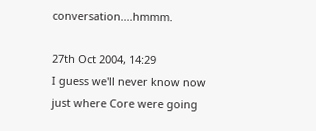conversation....hmmm.

27th Oct 2004, 14:29
I guess we'll never know now just where Core were going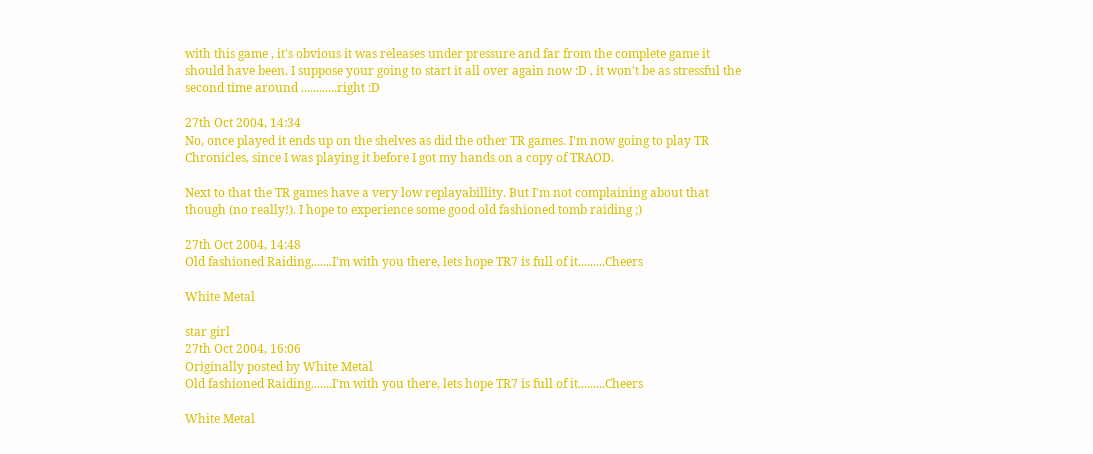with this game , it's obvious it was releases under pressure and far from the complete game it should have been. I suppose your going to start it all over again now :D , it won't be as stressful the second time around ............right :D

27th Oct 2004, 14:34
No, once played it ends up on the shelves as did the other TR games. I'm now going to play TR Chronicles, since I was playing it before I got my hands on a copy of TRAOD.

Next to that the TR games have a very low replayabillity. But I'm not complaining about that though (no really!). I hope to experience some good old fashioned tomb raiding ;)

27th Oct 2004, 14:48
Old fashioned Raiding.......I'm with you there, lets hope TR7 is full of it.........Cheers

White Metal

star girl
27th Oct 2004, 16:06
Originally posted by White Metal
Old fashioned Raiding.......I'm with you there, lets hope TR7 is full of it.........Cheers

White Metal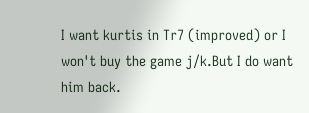I want kurtis in Tr7 (improved) or I won't buy the game j/k.But I do want him back.